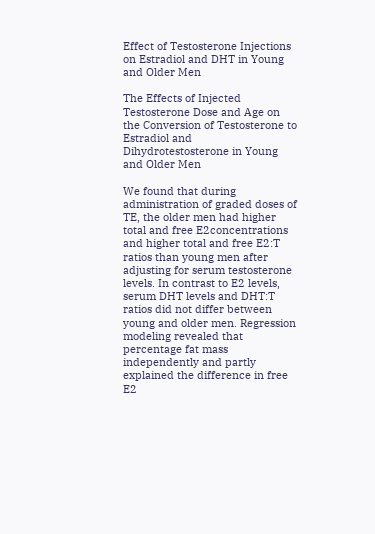Effect of Testosterone Injections on Estradiol and DHT in Young and Older Men

The Effects of Injected Testosterone Dose and Age on the Conversion of Testosterone to Estradiol and Dihydrotestosterone in Young and Older Men

We found that during administration of graded doses of TE, the older men had higher total and free E2concentrations and higher total and free E2:T ratios than young men after adjusting for serum testosterone levels. In contrast to E2 levels, serum DHT levels and DHT:T ratios did not differ between young and older men. Regression modeling revealed that percentage fat mass independently and partly explained the difference in free E2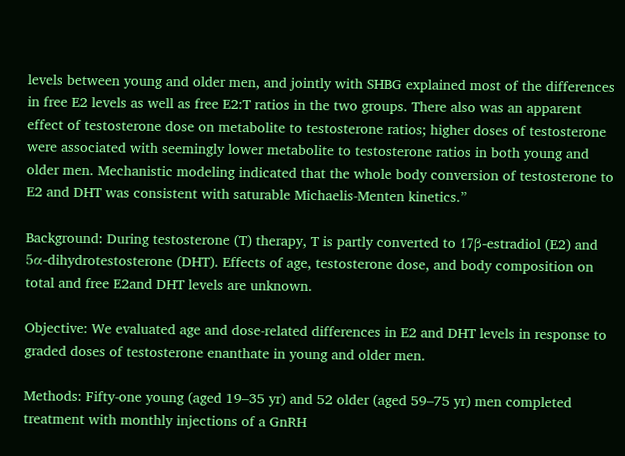levels between young and older men, and jointly with SHBG explained most of the differences in free E2 levels as well as free E2:T ratios in the two groups. There also was an apparent effect of testosterone dose on metabolite to testosterone ratios; higher doses of testosterone were associated with seemingly lower metabolite to testosterone ratios in both young and older men. Mechanistic modeling indicated that the whole body conversion of testosterone to E2 and DHT was consistent with saturable Michaelis-Menten kinetics.”

Background: During testosterone (T) therapy, T is partly converted to 17β-estradiol (E2) and 5α-dihydrotestosterone (DHT). Effects of age, testosterone dose, and body composition on total and free E2and DHT levels are unknown.

Objective: We evaluated age and dose-related differences in E2 and DHT levels in response to graded doses of testosterone enanthate in young and older men.

Methods: Fifty-one young (aged 19–35 yr) and 52 older (aged 59–75 yr) men completed treatment with monthly injections of a GnRH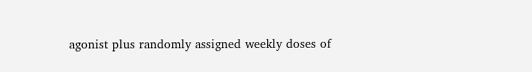agonist plus randomly assigned weekly doses of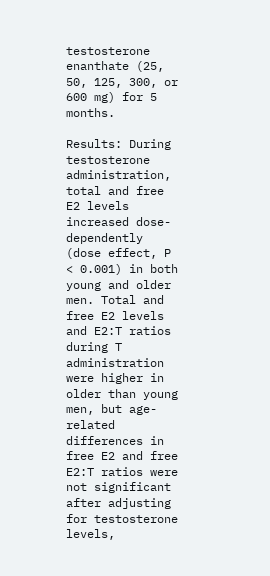testosterone enanthate (25, 50, 125, 300, or 600 mg) for 5 months.

Results: During testosterone administration, total and free E2 levels increased dose-dependently (dose effect, P < 0.001) in both young and older men. Total and free E2 levels and E2:T ratios during T administration were higher in older than young men, but age-related differences in free E2 and free E2:T ratios were not significant after adjusting for testosterone levels,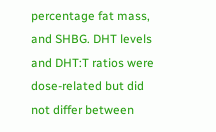percentage fat mass, and SHBG. DHT levels and DHT:T ratios were dose-related but did not differ between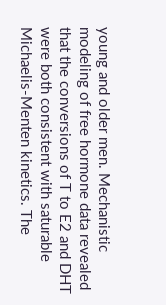young and older men. Mechanistic modeling of free hormone data revealed that the conversions of T to E2 and DHT were both consistent with saturable Michaelis-Menten kinetics. The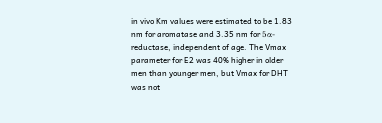in vivo Km values were estimated to be 1.83 nm for aromatase and 3.35 nm for 5α-reductase, independent of age. The Vmax parameter for E2 was 40% higher in older men than younger men, but Vmax for DHT was not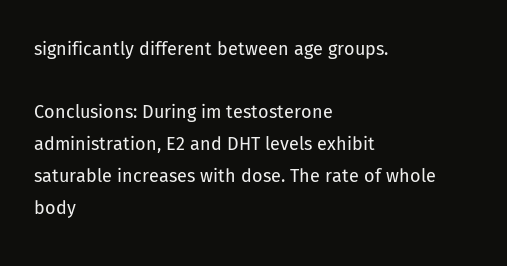significantly different between age groups.

Conclusions: During im testosterone administration, E2 and DHT levels exhibit saturable increases with dose. The rate of whole body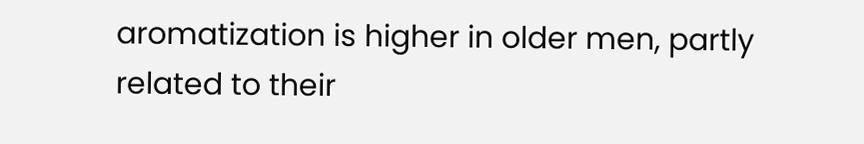aromatization is higher in older men, partly related to their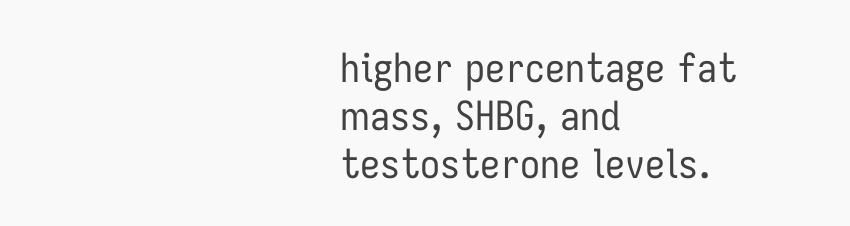higher percentage fat mass, SHBG, and testosterone levels.